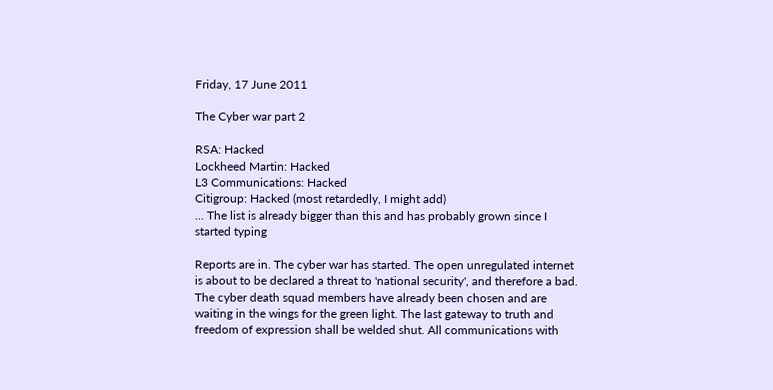Friday, 17 June 2011

The Cyber war part 2

RSA: Hacked
Lockheed Martin: Hacked
L3 Communications: Hacked
Citigroup: Hacked (most retardedly, I might add)
... The list is already bigger than this and has probably grown since I started typing

Reports are in. The cyber war has started. The open unregulated internet is about to be declared a threat to 'national security', and therefore a bad. The cyber death squad members have already been chosen and are waiting in the wings for the green light. The last gateway to truth and freedom of expression shall be welded shut. All communications with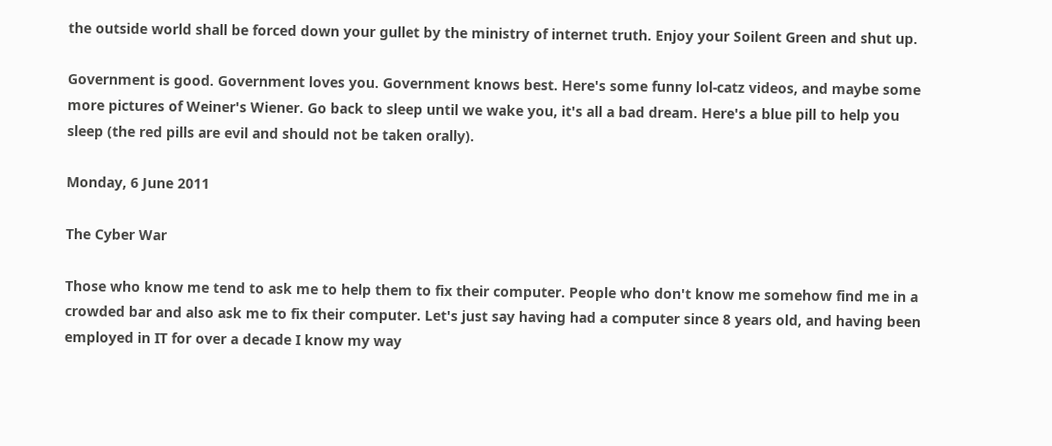the outside world shall be forced down your gullet by the ministry of internet truth. Enjoy your Soilent Green and shut up.

Government is good. Government loves you. Government knows best. Here's some funny lol-catz videos, and maybe some more pictures of Weiner's Wiener. Go back to sleep until we wake you, it's all a bad dream. Here's a blue pill to help you sleep (the red pills are evil and should not be taken orally).

Monday, 6 June 2011

The Cyber War

Those who know me tend to ask me to help them to fix their computer. People who don't know me somehow find me in a crowded bar and also ask me to fix their computer. Let's just say having had a computer since 8 years old, and having been employed in IT for over a decade I know my way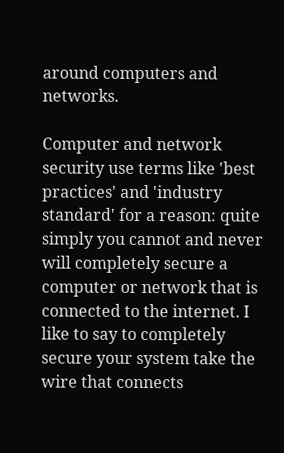around computers and networks.

Computer and network security use terms like 'best practices' and 'industry standard' for a reason: quite simply you cannot and never will completely secure a computer or network that is connected to the internet. I like to say to completely secure your system take the wire that connects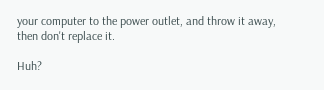your computer to the power outlet, and throw it away, then don't replace it.

Huh?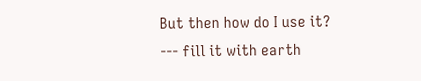But then how do I use it?
--- fill it with earth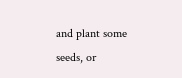and plant some seeds, or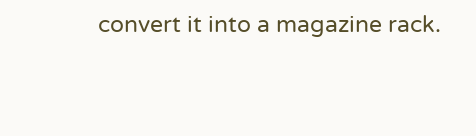convert it into a magazine rack.